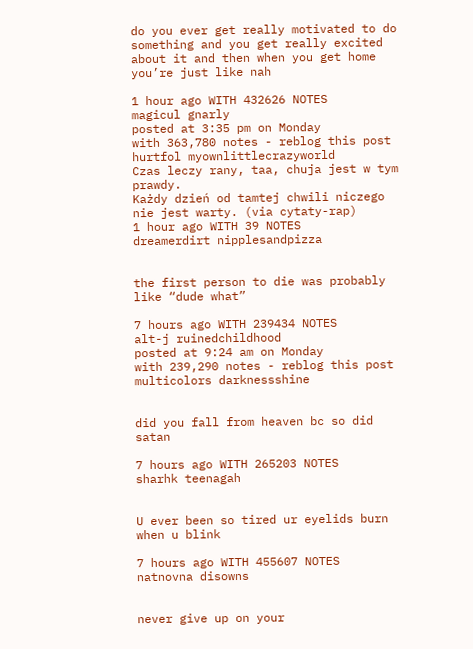do you ever get really motivated to do something and you get really excited about it and then when you get home you’re just like nah

1 hour ago WITH 432626 NOTES
magicul gnarly
posted at 3:35 pm on Monday
with 363,780 notes - reblog this post
hurtfol myownlittlecrazyworld
Czas leczy rany, taa, chuja jest w tym prawdy.
Każdy dzień od tamtej chwili niczego nie jest warty. (via cytaty-rap)
1 hour ago WITH 39 NOTES
dreamerdirt nipplesandpizza


the first person to die was probably like “dude what”

7 hours ago WITH 239434 NOTES
alt-j ruinedchildhood
posted at 9:24 am on Monday
with 239,290 notes - reblog this post
multicolors darknessshine


did you fall from heaven bc so did satan

7 hours ago WITH 265203 NOTES
sharhk teenagah


U ever been so tired ur eyelids burn when u blink

7 hours ago WITH 455607 NOTES
natnovna disowns


never give up on your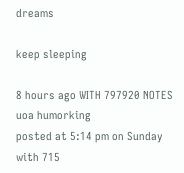dreams

keep sleeping

8 hours ago WITH 797920 NOTES
uoa humorking
posted at 5:14 pm on Sunday
with 715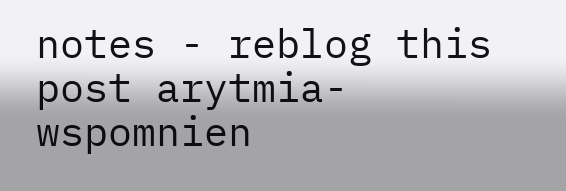notes - reblog this post arytmia-wspomnien